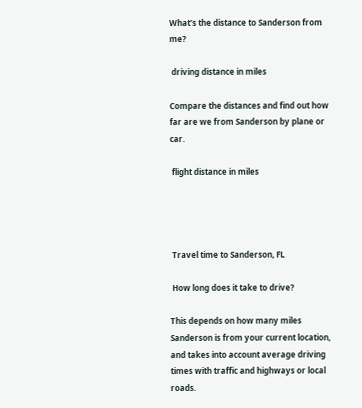What's the distance to Sanderson from me?

 driving distance in miles

Compare the distances and find out how far are we from Sanderson by plane or car.

 flight distance in miles




 Travel time to Sanderson, FL

 How long does it take to drive?

This depends on how many miles Sanderson is from your current location, and takes into account average driving times with traffic and highways or local roads.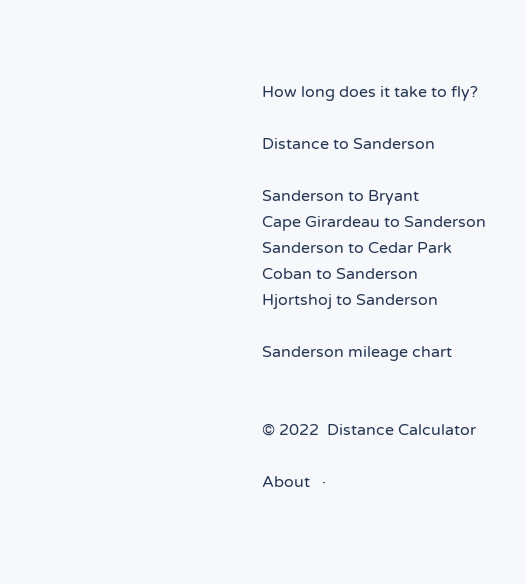How long does it take to fly?

Distance to Sanderson

Sanderson to Bryant
Cape Girardeau to Sanderson
Sanderson to Cedar Park
Coban to Sanderson
Hjortshoj to Sanderson

Sanderson mileage chart


© 2022  Distance Calculator

About   ·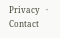Privacy   ·   Contact